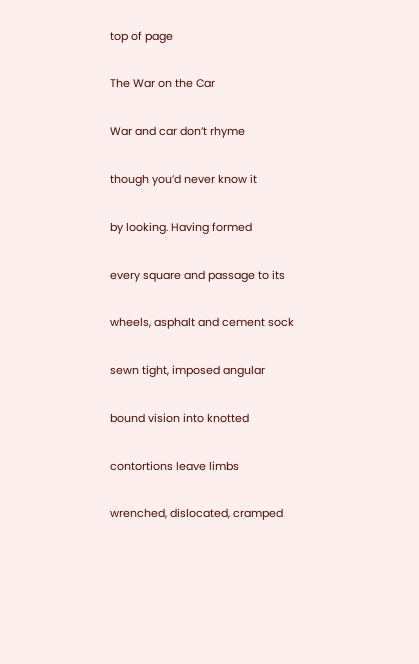top of page

The War on the Car

War and car don’t rhyme

though you’d never know it

by looking. Having formed

every square and passage to its

wheels, asphalt and cement sock

sewn tight, imposed angular

bound vision into knotted

contortions leave limbs

wrenched, dislocated, cramped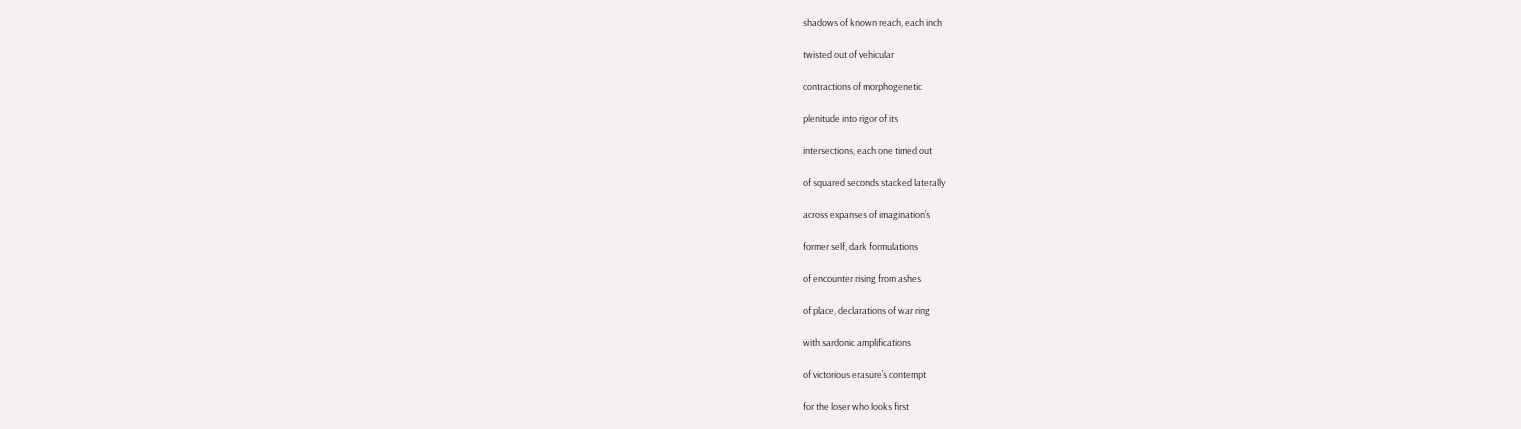shadows of known reach, each inch

twisted out of vehicular

contractions of morphogenetic

plenitude into rigor of its

intersections, each one timed out

of squared seconds stacked laterally

across expanses of imagination’s

former self, dark formulations

of encounter rising from ashes

of place, declarations of war ring

with sardonic amplifications

of victorious erasure’s contempt

for the loser who looks first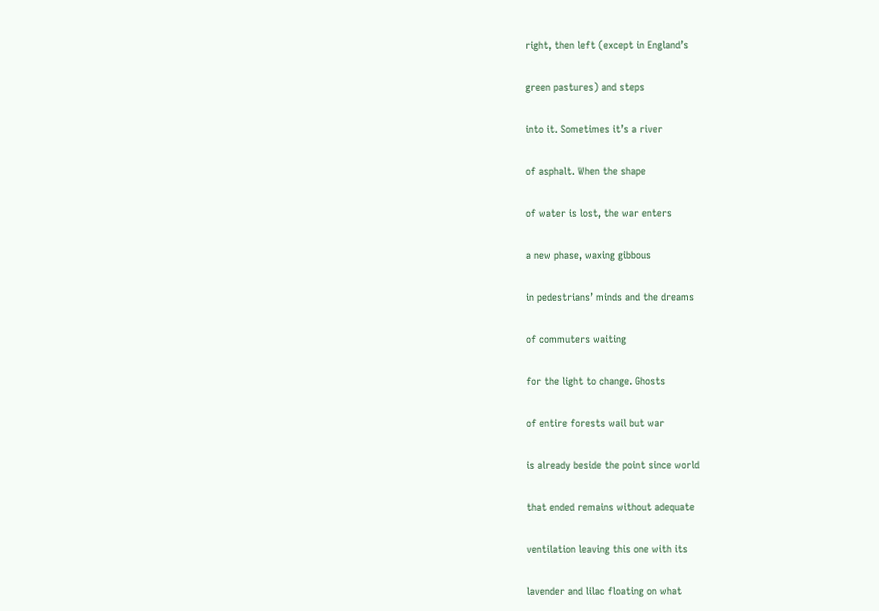right, then left (except in England’s

green pastures) and steps

into it. Sometimes it’s a river

of asphalt. When the shape

of water is lost, the war enters

a new phase, waxing gibbous

in pedestrians’ minds and the dreams

of commuters waiting

for the light to change. Ghosts

of entire forests wail but war

is already beside the point since world

that ended remains without adequate

ventilation leaving this one with its

lavender and lilac floating on what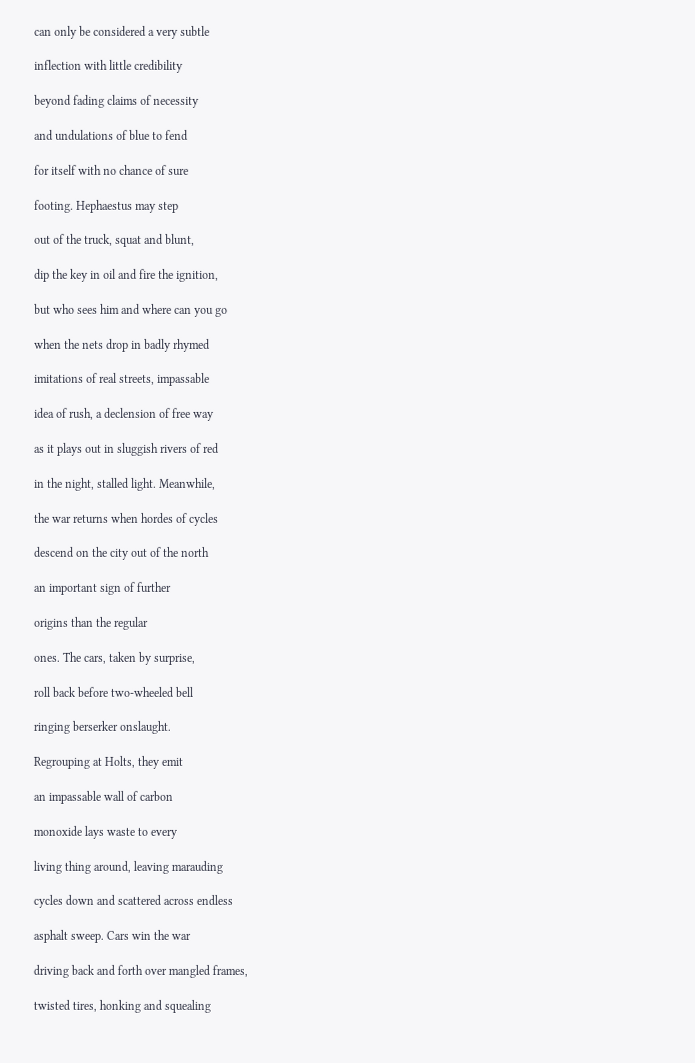can only be considered a very subtle

inflection with little credibility

beyond fading claims of necessity

and undulations of blue to fend

for itself with no chance of sure

footing. Hephaestus may step

out of the truck, squat and blunt,

dip the key in oil and fire the ignition,

but who sees him and where can you go

when the nets drop in badly rhymed

imitations of real streets, impassable

idea of rush, a declension of free way

as it plays out in sluggish rivers of red

in the night, stalled light. Meanwhile,

the war returns when hordes of cycles

descend on the city out of the north

an important sign of further

origins than the regular

ones. The cars, taken by surprise,

roll back before two-wheeled bell

ringing berserker onslaught.

Regrouping at Holts, they emit

an impassable wall of carbon

monoxide lays waste to every

living thing around, leaving marauding

cycles down and scattered across endless

asphalt sweep. Cars win the war

driving back and forth over mangled frames,

twisted tires, honking and squealing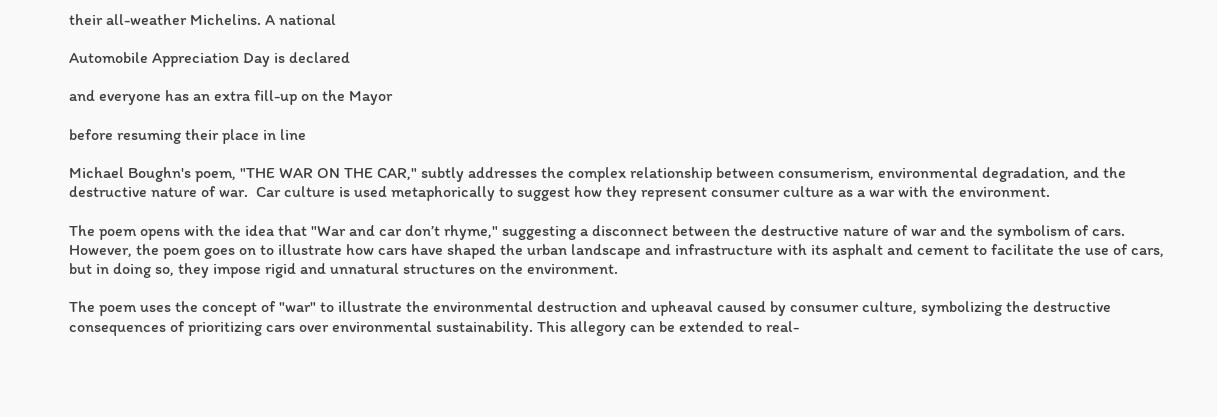their all-weather Michelins. A national

Automobile Appreciation Day is declared

and everyone has an extra fill-up on the Mayor

before resuming their place in line

Michael Boughn's poem, "THE WAR ON THE CAR," subtly addresses the complex relationship between consumerism, environmental degradation, and the destructive nature of war.  Car culture is used metaphorically to suggest how they represent consumer culture as a war with the environment.

The poem opens with the idea that "War and car don’t rhyme," suggesting a disconnect between the destructive nature of war and the symbolism of cars. However, the poem goes on to illustrate how cars have shaped the urban landscape and infrastructure with its asphalt and cement to facilitate the use of cars, but in doing so, they impose rigid and unnatural structures on the environment.

The poem uses the concept of "war" to illustrate the environmental destruction and upheaval caused by consumer culture, symbolizing the destructive consequences of prioritizing cars over environmental sustainability. This allegory can be extended to real-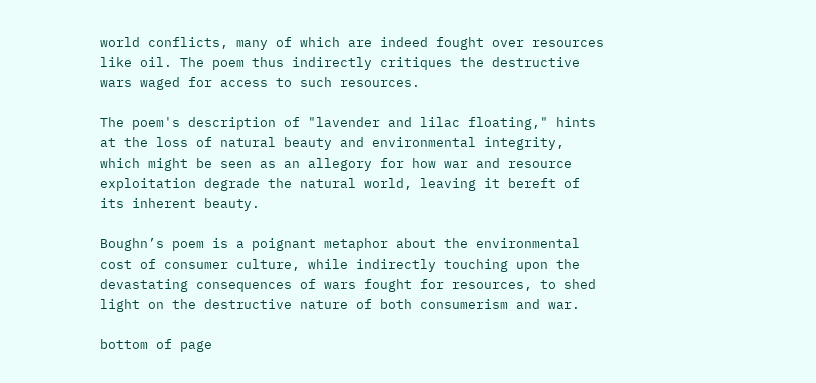world conflicts, many of which are indeed fought over resources like oil. The poem thus indirectly critiques the destructive wars waged for access to such resources.

The poem's description of "lavender and lilac floating," hints at the loss of natural beauty and environmental integrity, which might be seen as an allegory for how war and resource exploitation degrade the natural world, leaving it bereft of its inherent beauty.

Boughn’s poem is a poignant metaphor about the environmental cost of consumer culture, while indirectly touching upon the devastating consequences of wars fought for resources, to shed light on the destructive nature of both consumerism and war.

bottom of page